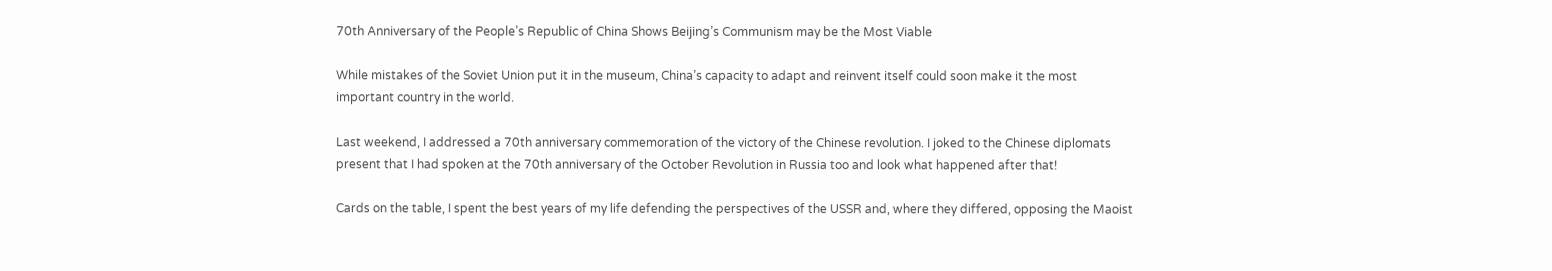70th Anniversary of the People’s Republic of China Shows Beijing’s Communism may be the Most Viable

While mistakes of the Soviet Union put it in the museum, China’s capacity to adapt and reinvent itself could soon make it the most important country in the world.

Last weekend, I addressed a 70th anniversary commemoration of the victory of the Chinese revolution. I joked to the Chinese diplomats present that I had spoken at the 70th anniversary of the October Revolution in Russia too and look what happened after that!

Cards on the table, I spent the best years of my life defending the perspectives of the USSR and, where they differed, opposing the Maoist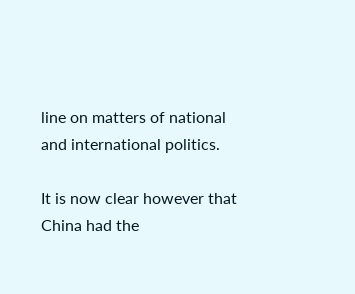line on matters of national and international politics.

It is now clear however that China had the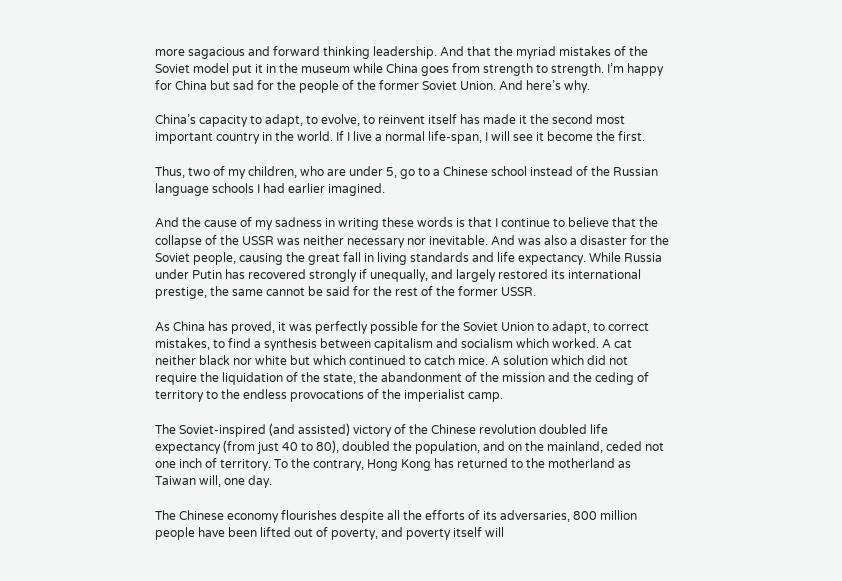more sagacious and forward thinking leadership. And that the myriad mistakes of the Soviet model put it in the museum while China goes from strength to strength. I’m happy for China but sad for the people of the former Soviet Union. And here’s why.

China’s capacity to adapt, to evolve, to reinvent itself has made it the second most important country in the world. If I live a normal life-span, I will see it become the first.

Thus, two of my children, who are under 5, go to a Chinese school instead of the Russian language schools I had earlier imagined.

And the cause of my sadness in writing these words is that I continue to believe that the collapse of the USSR was neither necessary nor inevitable. And was also a disaster for the Soviet people, causing the great fall in living standards and life expectancy. While Russia under Putin has recovered strongly if unequally, and largely restored its international prestige, the same cannot be said for the rest of the former USSR.

As China has proved, it was perfectly possible for the Soviet Union to adapt, to correct mistakes, to find a synthesis between capitalism and socialism which worked. A cat neither black nor white but which continued to catch mice. A solution which did not require the liquidation of the state, the abandonment of the mission and the ceding of territory to the endless provocations of the imperialist camp.

The Soviet-inspired (and assisted) victory of the Chinese revolution doubled life expectancy (from just 40 to 80), doubled the population, and on the mainland, ceded not one inch of territory. To the contrary, Hong Kong has returned to the motherland as Taiwan will, one day.

The Chinese economy flourishes despite all the efforts of its adversaries, 800 million people have been lifted out of poverty, and poverty itself will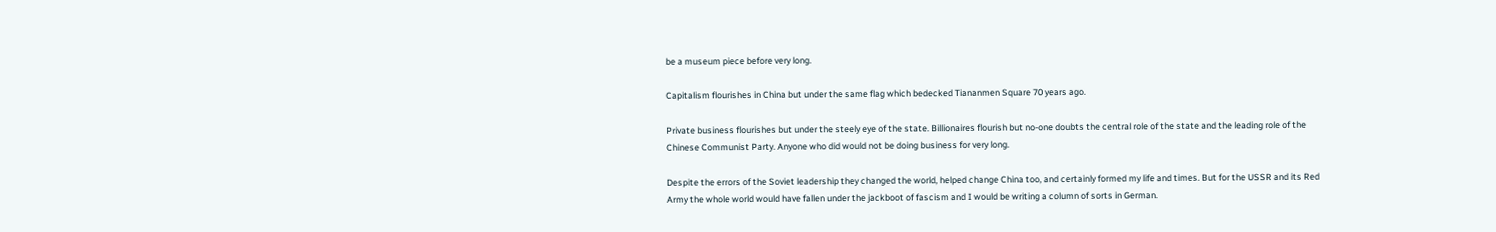be a museum piece before very long.

Capitalism flourishes in China but under the same flag which bedecked Tiananmen Square 70 years ago.

Private business flourishes but under the steely eye of the state. Billionaires flourish but no-one doubts the central role of the state and the leading role of the Chinese Communist Party. Anyone who did would not be doing business for very long.

Despite the errors of the Soviet leadership they changed the world, helped change China too, and certainly formed my life and times. But for the USSR and its Red Army the whole world would have fallen under the jackboot of fascism and I would be writing a column of sorts in German.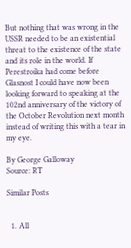But nothing that was wrong in the USSR needed to be an existential threat to the existence of the state and its role in the world. If Perestroika had come before Glasnost I could have now been looking forward to speaking at the 102nd anniversary of the victory of the October Revolution next month instead of writing this with a tear in my eye.

By George Galloway
Source: RT

Similar Posts


  1. All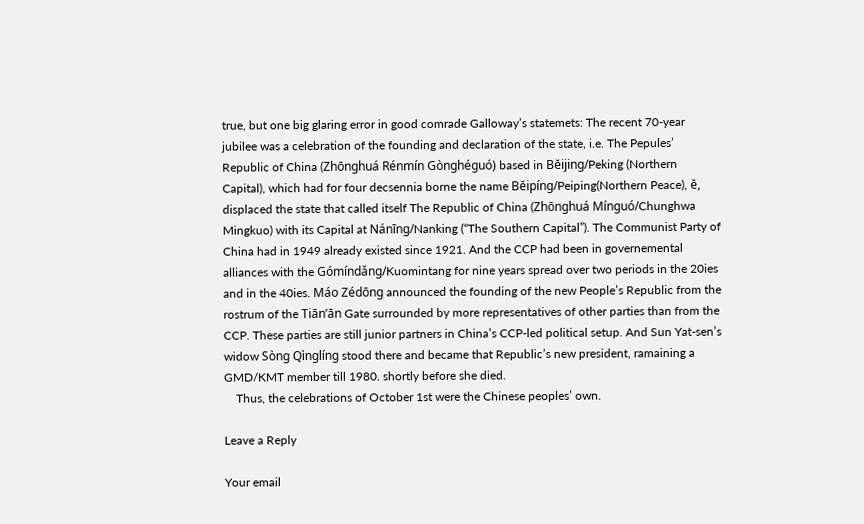true, but one big glaring error in good comrade Galloway’s statemets: The recent 70-year jubilee was a celebration of the founding and declaration of the state, i.e. The Pepules’ Republic of China (Zhōnghuá Rénmín Gònghéguó) based in Bĕijing/Peking (Northern Capital), which had for four decsennia borne the name Bĕipíng/Peiping(Northern Peace), ĕ, displaced the state that called itself The Republic of China (Zhōnghuá Mínguó/Chunghwa Mingkuo) with its Capital at Nánīng/Nanking (“The Southern Capital”). The Communist Party of China had in 1949 already existed since 1921. And the CCP had been in governemental alliances with the Gómíndǎng/Kuomintang for nine years spread over two periods in the 20ies and in the 40ies. Máo Zédōng announced the founding of the new People’s Republic from the rostrum of the Tiān’ān Gate surrounded by more representatives of other parties than from the CCP. These parties are still junior partners in China’s CCP-led political setup. And Sun Yat-sen’s widow Sòng Qìnglíng stood there and became that Republic’s new president, ramaining a GMD/KMT member till 1980. shortly before she died.
    Thus, the celebrations of October 1st were the Chinese peoples’ own.

Leave a Reply

Your email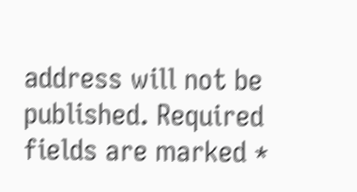address will not be published. Required fields are marked *